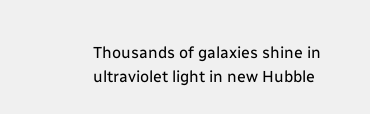Thousands of galaxies shine in ultraviolet light in new Hubble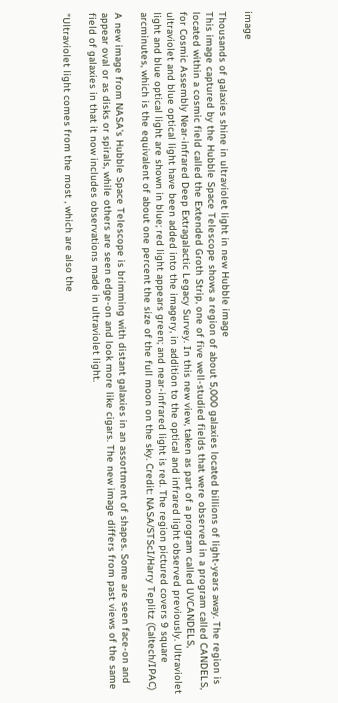image

Thousands of galaxies shine in ultraviolet light in new Hubble image
This image captured by the Hubble Space Telescope shows a region of about 5,000 galaxies located billions of light-years away. The region is located within a cosmic field called the Extended Groth Strip, one of five well-studied fields that were observed in a program called CANDELS, for Cosmic Assembly Near-infrared Deep Extragalactic Legacy Survey. In this new view, taken as part of a program called UVCANDELS, ultraviolet and blue optical light have been added into the imagery, in addition to the optical and infrared light observed previously. Ultraviolet light and blue optical light are shown in blue; red light appears green; and near-infrared light is red. The region pictured covers 9 square arcminutes, which is the equivalent of about one percent the size of the full moon on the sky. Credit: NASA/STScI/Harry Teplitz (Caltech/IPAC)

A new image from NASA's Hubble Space Telescope is brimming with distant galaxies in an assortment of shapes. Some are seen face-on and appear oval or as disks or spirals, while others are seen edge-on and look more like cigars. The new image differs from past views of the same field of galaxies in that it now includes observations made in ultraviolet light.

"Ultraviolet light comes from the most , which are also the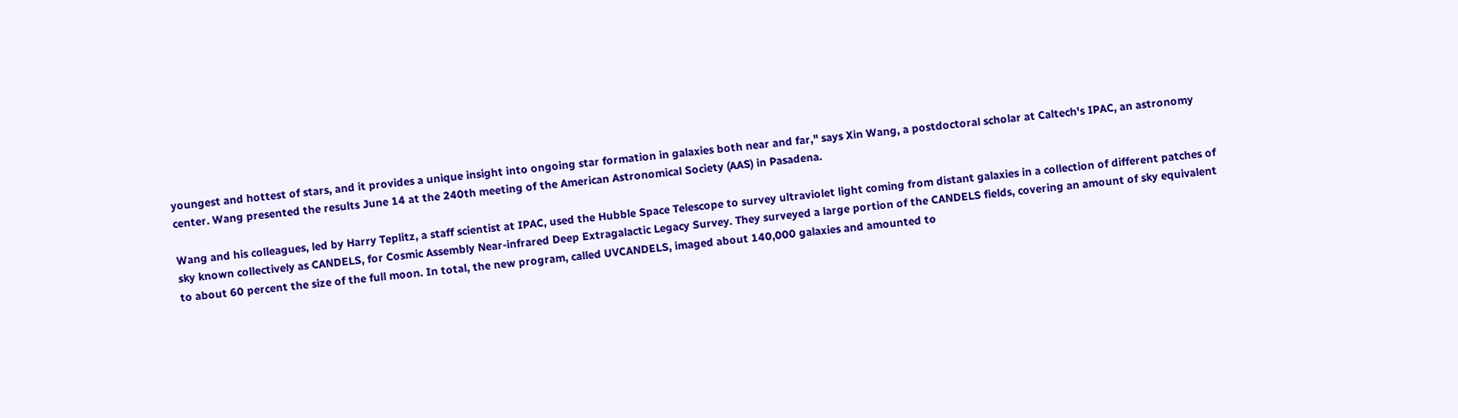youngest and hottest of stars, and it provides a unique insight into ongoing star formation in galaxies both near and far," says Xin Wang, a postdoctoral scholar at Caltech's IPAC, an astronomy center. Wang presented the results June 14 at the 240th meeting of the American Astronomical Society (AAS) in Pasadena.

Wang and his colleagues, led by Harry Teplitz, a staff scientist at IPAC, used the Hubble Space Telescope to survey ultraviolet light coming from distant galaxies in a collection of different patches of sky known collectively as CANDELS, for Cosmic Assembly Near-infrared Deep Extragalactic Legacy Survey. They surveyed a large portion of the CANDELS fields, covering an amount of sky equivalent to about 60 percent the size of the full moon. In total, the new program, called UVCANDELS, imaged about 140,000 galaxies and amounted to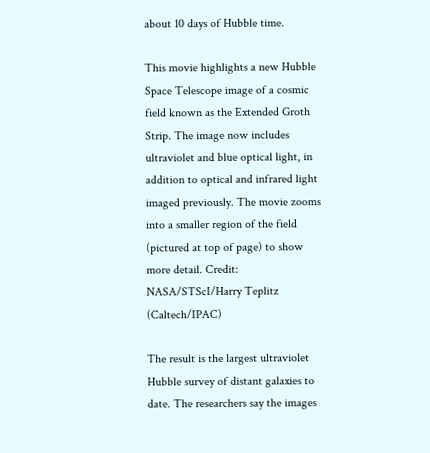about 10 days of Hubble time.

This movie highlights a new Hubble Space Telescope image of a cosmic field known as the Extended Groth Strip. The image now includes ultraviolet and blue optical light, in addition to optical and infrared light imaged previously. The movie zooms into a smaller region of the field (pictured at top of page) to show more detail. Credit: NASA/STScI/Harry Teplitz (Caltech/IPAC)

The result is the largest ultraviolet Hubble survey of distant galaxies to date. The researchers say the images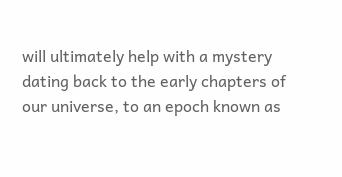will ultimately help with a mystery dating back to the early chapters of our universe, to an epoch known as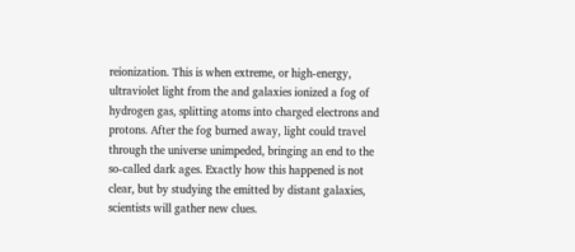reionization. This is when extreme, or high-energy, ultraviolet light from the and galaxies ionized a fog of hydrogen gas, splitting atoms into charged electrons and protons. After the fog burned away, light could travel through the universe unimpeded, bringing an end to the so-called dark ages. Exactly how this happened is not clear, but by studying the emitted by distant galaxies, scientists will gather new clues.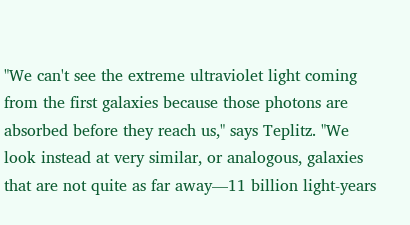"We can't see the extreme ultraviolet light coming from the first galaxies because those photons are absorbed before they reach us," says Teplitz. "We look instead at very similar, or analogous, galaxies that are not quite as far away—11 billion light-years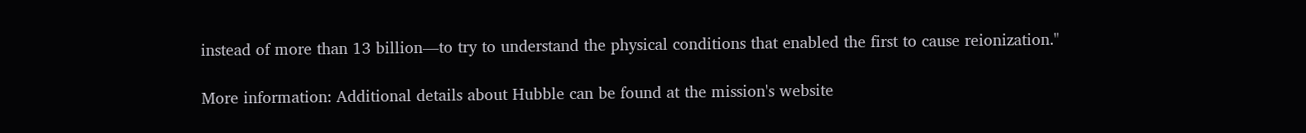instead of more than 13 billion—to try to understand the physical conditions that enabled the first to cause reionization."

More information: Additional details about Hubble can be found at the mission's website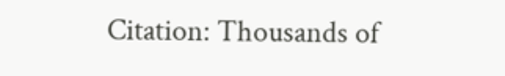Citation: Thousands of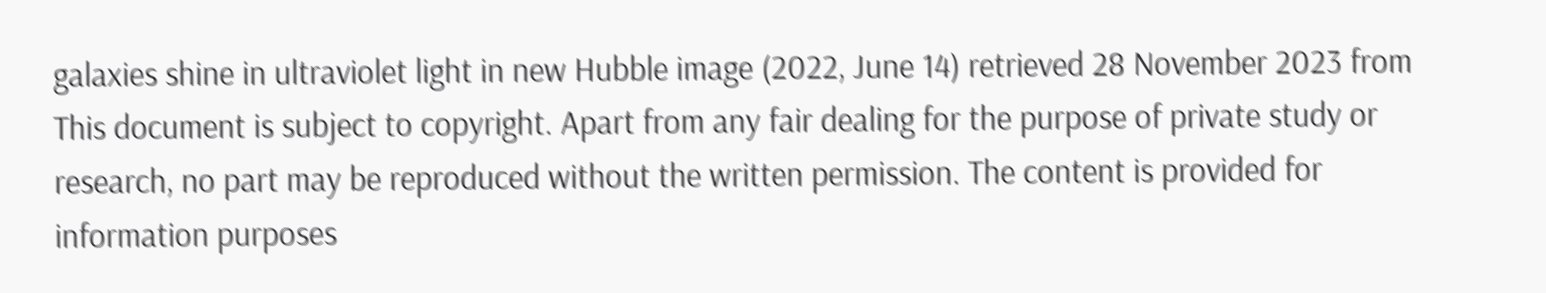galaxies shine in ultraviolet light in new Hubble image (2022, June 14) retrieved 28 November 2023 from
This document is subject to copyright. Apart from any fair dealing for the purpose of private study or research, no part may be reproduced without the written permission. The content is provided for information purposes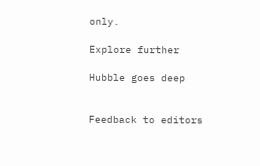only.

Explore further

Hubble goes deep


Feedback to editors